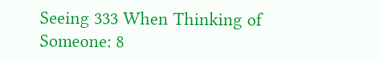Seeing 333 When Thinking of Someone: 8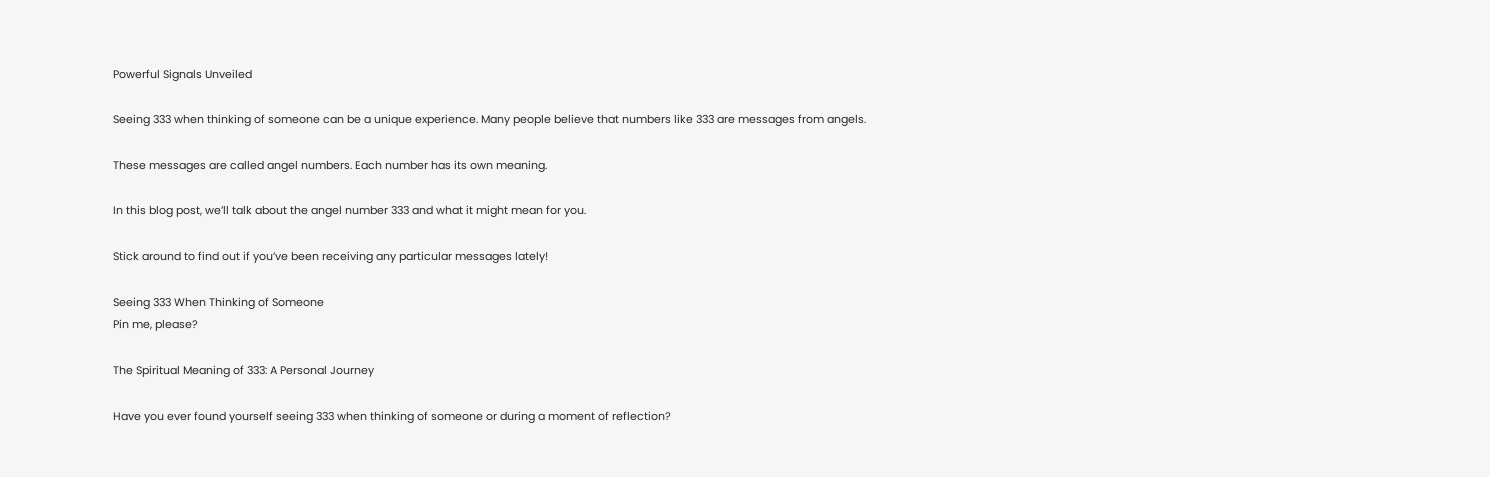Powerful Signals Unveiled

Seeing 333 when thinking of someone can be a unique experience. Many people believe that numbers like 333 are messages from angels.

These messages are called angel numbers. Each number has its own meaning.

In this blog post, we’ll talk about the angel number 333 and what it might mean for you.

Stick around to find out if you’ve been receiving any particular messages lately!

Seeing 333 When Thinking of Someone
Pin me, please?

The Spiritual Meaning of 333: A Personal Journey

Have you ever found yourself seeing 333 when thinking of someone or during a moment of reflection?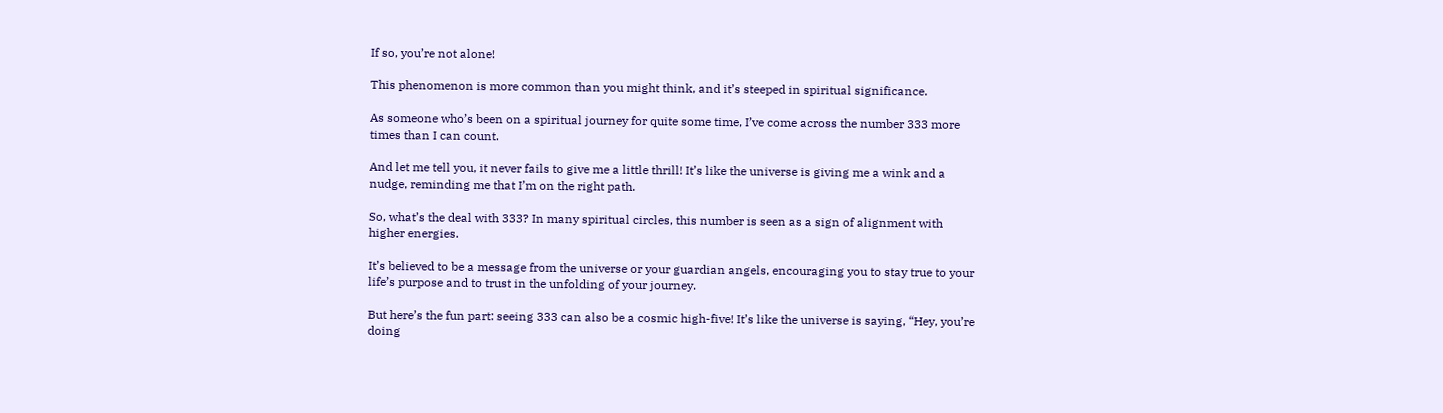If so, you’re not alone!

This phenomenon is more common than you might think, and it’s steeped in spiritual significance.

As someone who’s been on a spiritual journey for quite some time, I’ve come across the number 333 more times than I can count.

And let me tell you, it never fails to give me a little thrill! It’s like the universe is giving me a wink and a nudge, reminding me that I’m on the right path.

So, what’s the deal with 333? In many spiritual circles, this number is seen as a sign of alignment with higher energies.

It’s believed to be a message from the universe or your guardian angels, encouraging you to stay true to your life’s purpose and to trust in the unfolding of your journey.

But here’s the fun part: seeing 333 can also be a cosmic high-five! It’s like the universe is saying, “Hey, you’re doing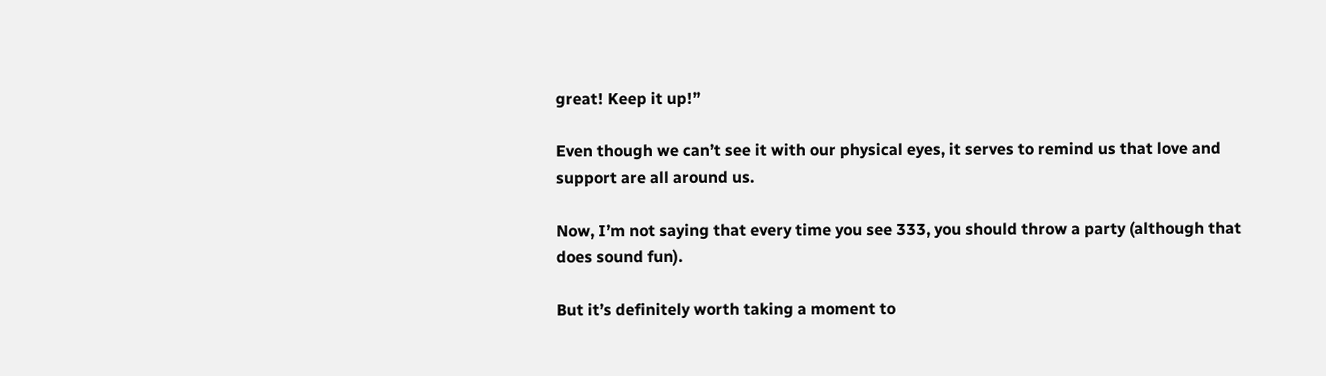great! Keep it up!”

Even though we can’t see it with our physical eyes, it serves to remind us that love and support are all around us.

Now, I’m not saying that every time you see 333, you should throw a party (although that does sound fun).

But it’s definitely worth taking a moment to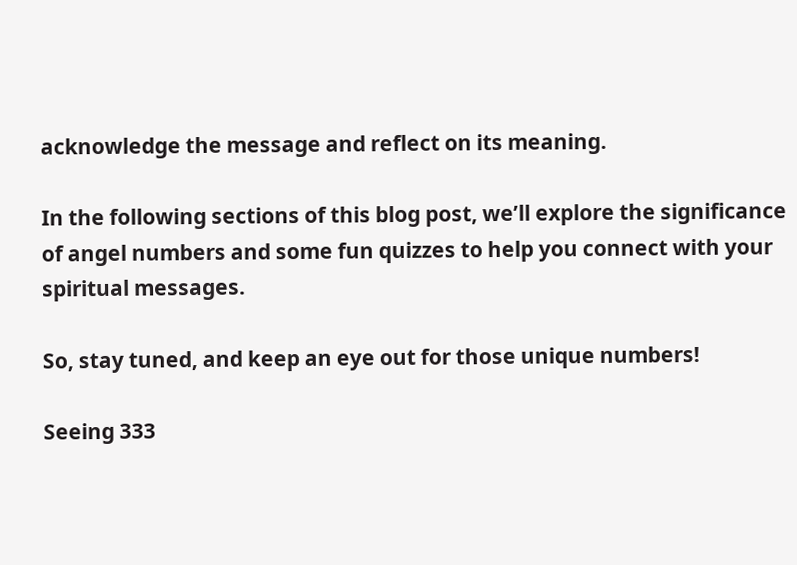acknowledge the message and reflect on its meaning.

In the following sections of this blog post, we’ll explore the significance of angel numbers and some fun quizzes to help you connect with your spiritual messages.

So, stay tuned, and keep an eye out for those unique numbers!

Seeing 333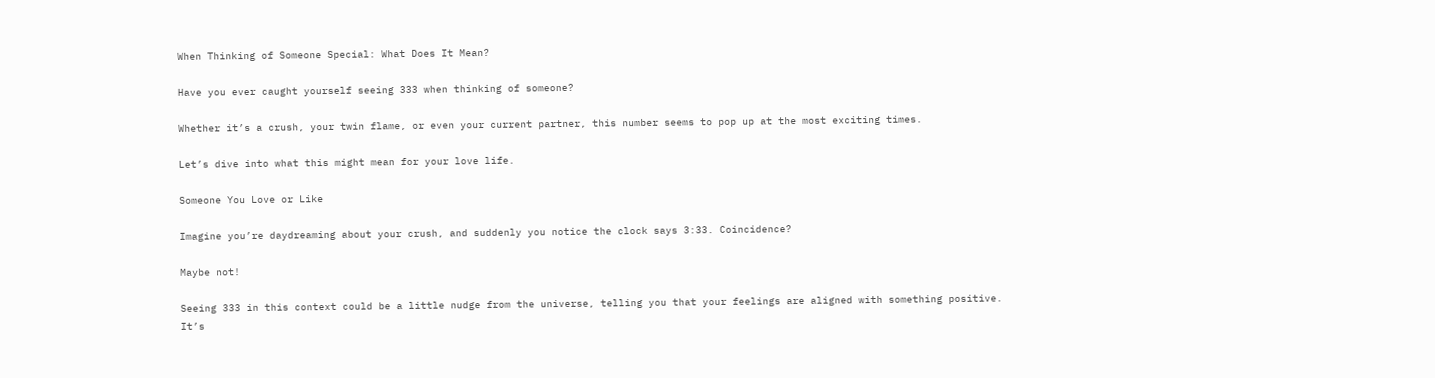When Thinking of Someone Special: What Does It Mean?

Have you ever caught yourself seeing 333 when thinking of someone?

Whether it’s a crush, your twin flame, or even your current partner, this number seems to pop up at the most exciting times.

Let’s dive into what this might mean for your love life.

Someone You Love or Like

Imagine you’re daydreaming about your crush, and suddenly you notice the clock says 3:33. Coincidence?

Maybe not!

Seeing 333 in this context could be a little nudge from the universe, telling you that your feelings are aligned with something positive. It’s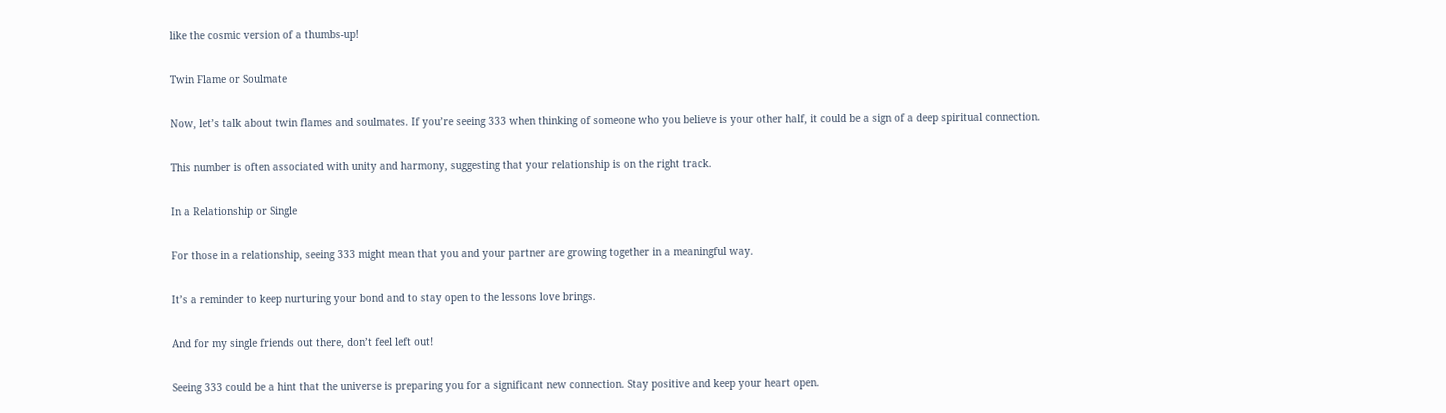like the cosmic version of a thumbs-up!

Twin Flame or Soulmate

Now, let’s talk about twin flames and soulmates. If you’re seeing 333 when thinking of someone who you believe is your other half, it could be a sign of a deep spiritual connection.

This number is often associated with unity and harmony, suggesting that your relationship is on the right track.

In a Relationship or Single

For those in a relationship, seeing 333 might mean that you and your partner are growing together in a meaningful way.

It’s a reminder to keep nurturing your bond and to stay open to the lessons love brings.

And for my single friends out there, don’t feel left out!

Seeing 333 could be a hint that the universe is preparing you for a significant new connection. Stay positive and keep your heart open.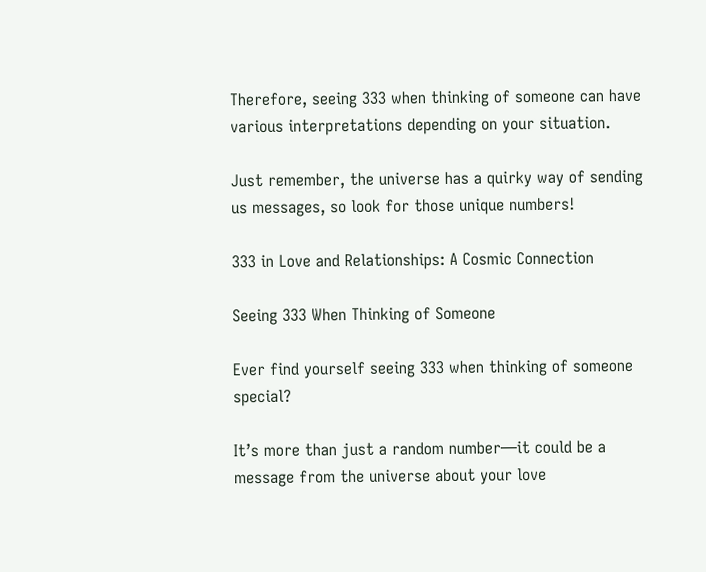Therefore, seeing 333 when thinking of someone can have various interpretations depending on your situation.

Just remember, the universe has a quirky way of sending us messages, so look for those unique numbers!

333 in Love and Relationships: A Cosmic Connection

Seeing 333 When Thinking of Someone

Ever find yourself seeing 333 when thinking of someone special?

It’s more than just a random number—it could be a message from the universe about your love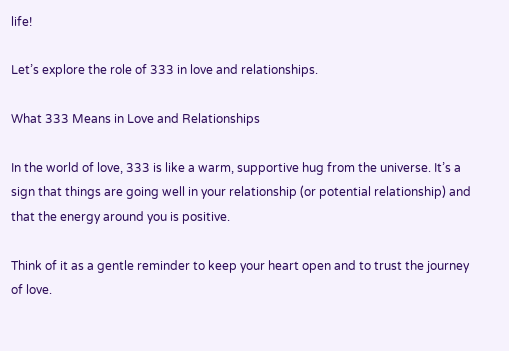life!

Let’s explore the role of 333 in love and relationships.

What 333 Means in Love and Relationships

In the world of love, 333 is like a warm, supportive hug from the universe. It’s a sign that things are going well in your relationship (or potential relationship) and that the energy around you is positive.

Think of it as a gentle reminder to keep your heart open and to trust the journey of love.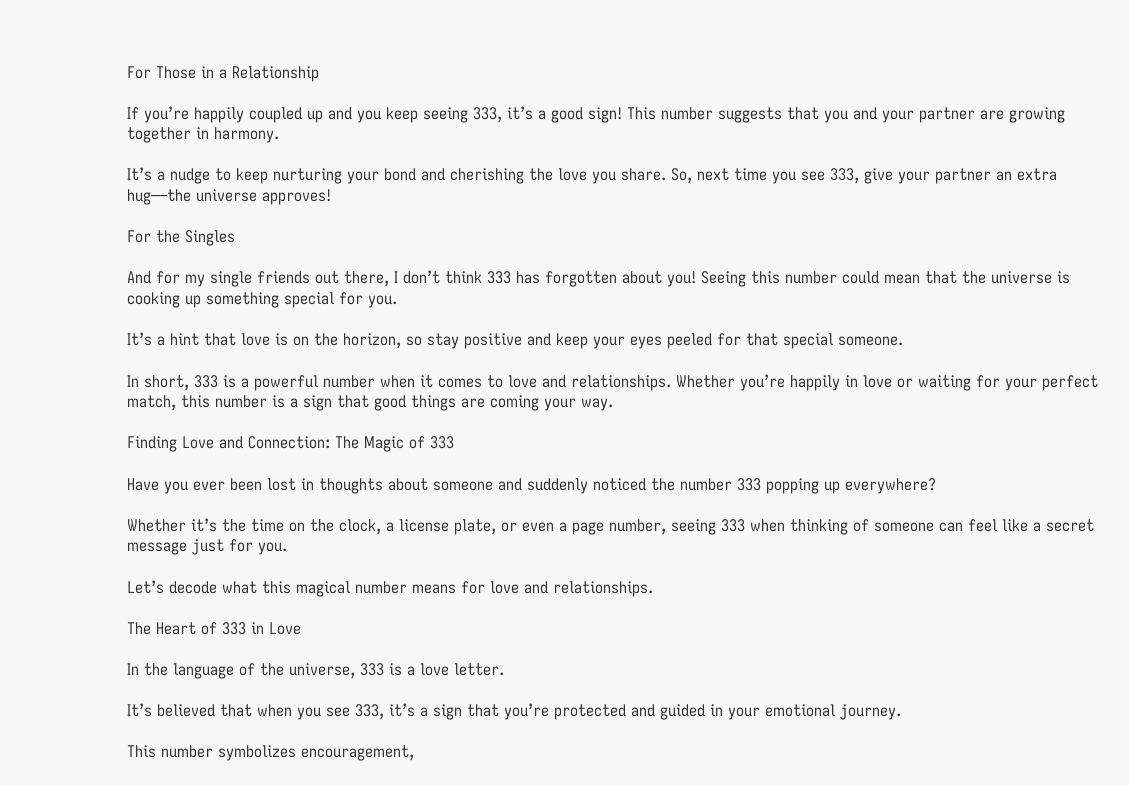For Those in a Relationship

If you’re happily coupled up and you keep seeing 333, it’s a good sign! This number suggests that you and your partner are growing together in harmony.

It’s a nudge to keep nurturing your bond and cherishing the love you share. So, next time you see 333, give your partner an extra hug—the universe approves!

For the Singles

And for my single friends out there, I don’t think 333 has forgotten about you! Seeing this number could mean that the universe is cooking up something special for you.

It’s a hint that love is on the horizon, so stay positive and keep your eyes peeled for that special someone.

In short, 333 is a powerful number when it comes to love and relationships. Whether you’re happily in love or waiting for your perfect match, this number is a sign that good things are coming your way.

Finding Love and Connection: The Magic of 333

Have you ever been lost in thoughts about someone and suddenly noticed the number 333 popping up everywhere?

Whether it’s the time on the clock, a license plate, or even a page number, seeing 333 when thinking of someone can feel like a secret message just for you.

Let’s decode what this magical number means for love and relationships.

The Heart of 333 in Love

In the language of the universe, 333 is a love letter.

It’s believed that when you see 333, it’s a sign that you’re protected and guided in your emotional journey.

This number symbolizes encouragement,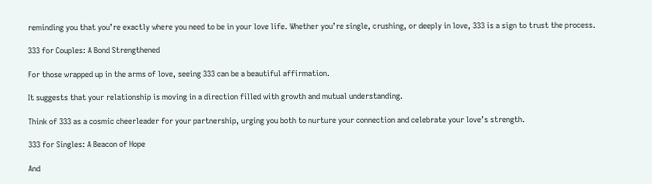reminding you that you’re exactly where you need to be in your love life. Whether you’re single, crushing, or deeply in love, 333 is a sign to trust the process.

333 for Couples: A Bond Strengthened

For those wrapped up in the arms of love, seeing 333 can be a beautiful affirmation.

It suggests that your relationship is moving in a direction filled with growth and mutual understanding.

Think of 333 as a cosmic cheerleader for your partnership, urging you both to nurture your connection and celebrate your love’s strength.

333 for Singles: A Beacon of Hope

And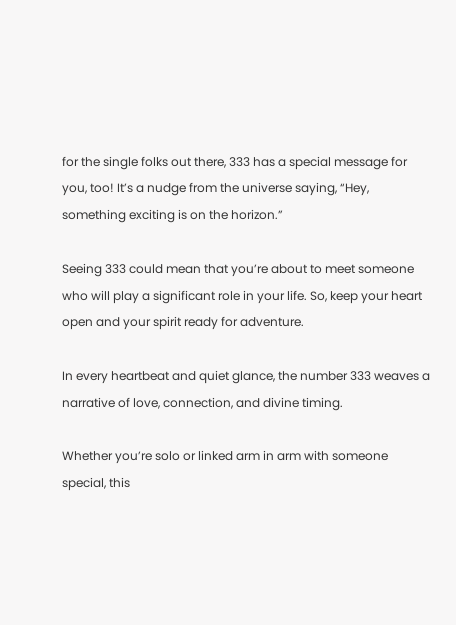for the single folks out there, 333 has a special message for you, too! It’s a nudge from the universe saying, “Hey, something exciting is on the horizon.”

Seeing 333 could mean that you’re about to meet someone who will play a significant role in your life. So, keep your heart open and your spirit ready for adventure.

In every heartbeat and quiet glance, the number 333 weaves a narrative of love, connection, and divine timing.

Whether you’re solo or linked arm in arm with someone special, this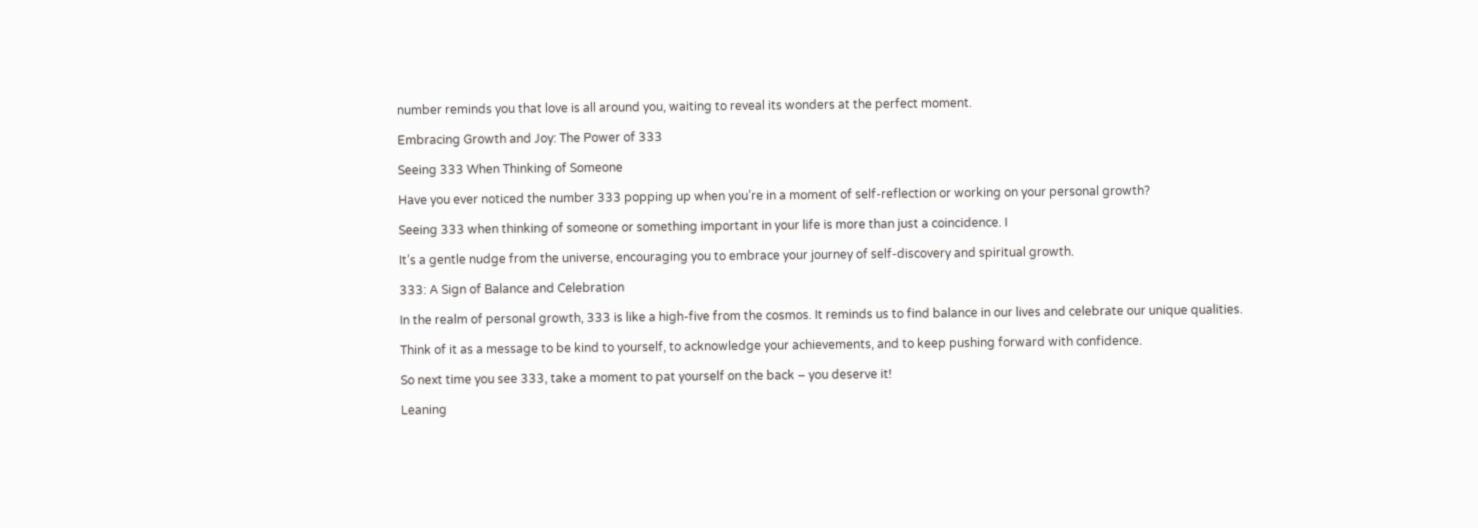number reminds you that love is all around you, waiting to reveal its wonders at the perfect moment.

Embracing Growth and Joy: The Power of 333

Seeing 333 When Thinking of Someone

Have you ever noticed the number 333 popping up when you’re in a moment of self-reflection or working on your personal growth?

Seeing 333 when thinking of someone or something important in your life is more than just a coincidence. I

It’s a gentle nudge from the universe, encouraging you to embrace your journey of self-discovery and spiritual growth.

333: A Sign of Balance and Celebration

In the realm of personal growth, 333 is like a high-five from the cosmos. It reminds us to find balance in our lives and celebrate our unique qualities.

Think of it as a message to be kind to yourself, to acknowledge your achievements, and to keep pushing forward with confidence.

So next time you see 333, take a moment to pat yourself on the back – you deserve it!

Leaning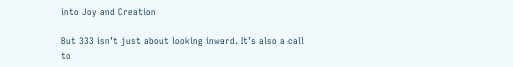into Joy and Creation

But 333 isn’t just about looking inward. It’s also a call to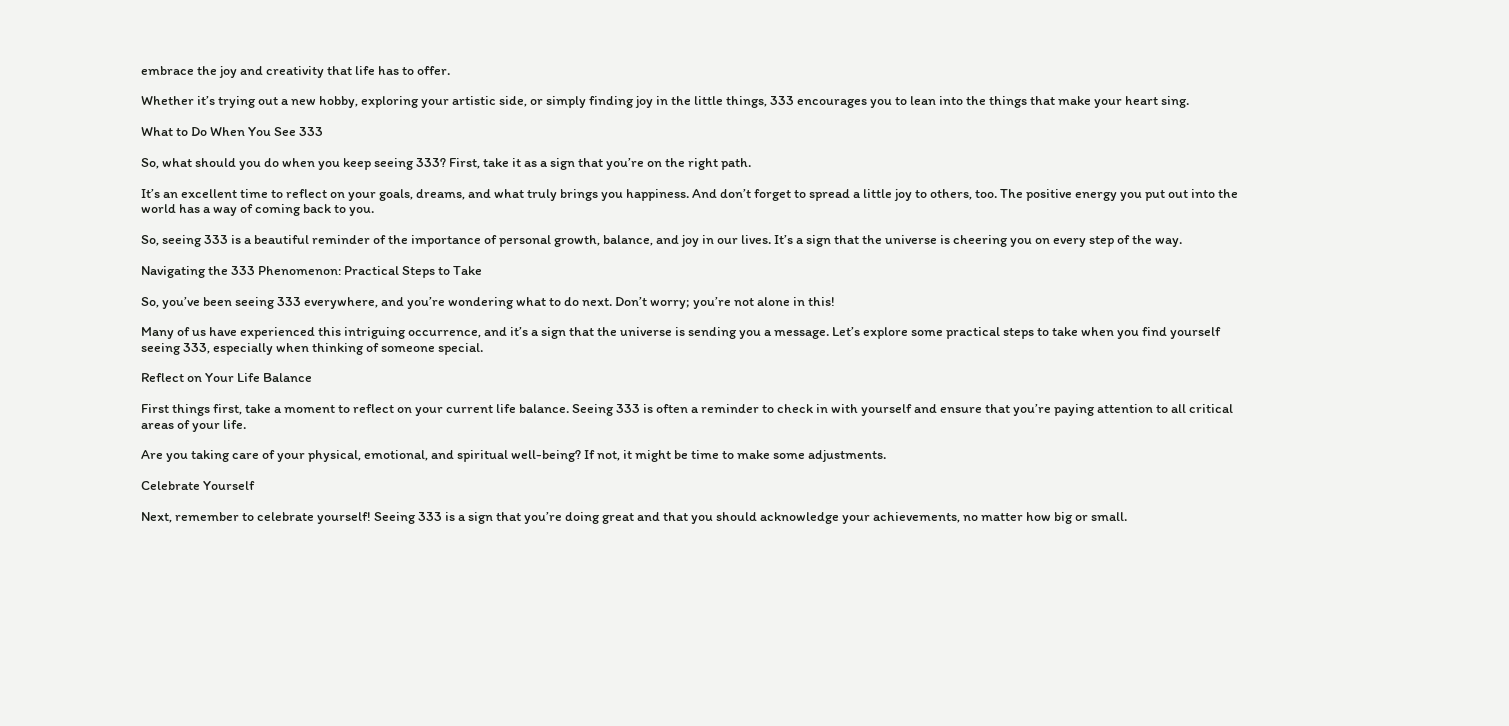embrace the joy and creativity that life has to offer.

Whether it’s trying out a new hobby, exploring your artistic side, or simply finding joy in the little things, 333 encourages you to lean into the things that make your heart sing.

What to Do When You See 333

So, what should you do when you keep seeing 333? First, take it as a sign that you’re on the right path.

It’s an excellent time to reflect on your goals, dreams, and what truly brings you happiness. And don’t forget to spread a little joy to others, too. The positive energy you put out into the world has a way of coming back to you.

So, seeing 333 is a beautiful reminder of the importance of personal growth, balance, and joy in our lives. It’s a sign that the universe is cheering you on every step of the way.

Navigating the 333 Phenomenon: Practical Steps to Take

So, you’ve been seeing 333 everywhere, and you’re wondering what to do next. Don’t worry; you’re not alone in this!

Many of us have experienced this intriguing occurrence, and it’s a sign that the universe is sending you a message. Let’s explore some practical steps to take when you find yourself seeing 333, especially when thinking of someone special.

Reflect on Your Life Balance

First things first, take a moment to reflect on your current life balance. Seeing 333 is often a reminder to check in with yourself and ensure that you’re paying attention to all critical areas of your life.

Are you taking care of your physical, emotional, and spiritual well-being? If not, it might be time to make some adjustments.

Celebrate Yourself

Next, remember to celebrate yourself! Seeing 333 is a sign that you’re doing great and that you should acknowledge your achievements, no matter how big or small.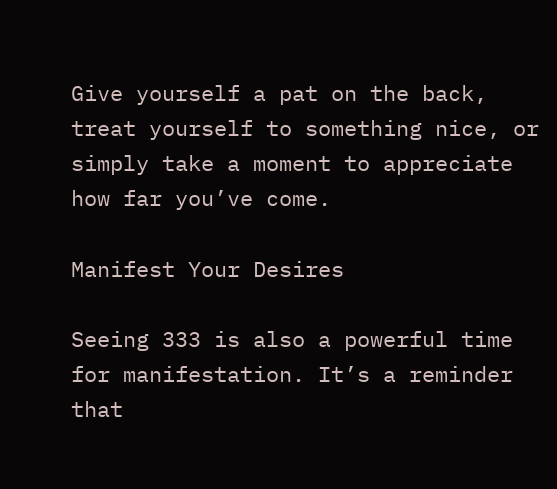Give yourself a pat on the back, treat yourself to something nice, or simply take a moment to appreciate how far you’ve come.

Manifest Your Desires

Seeing 333 is also a powerful time for manifestation. It’s a reminder that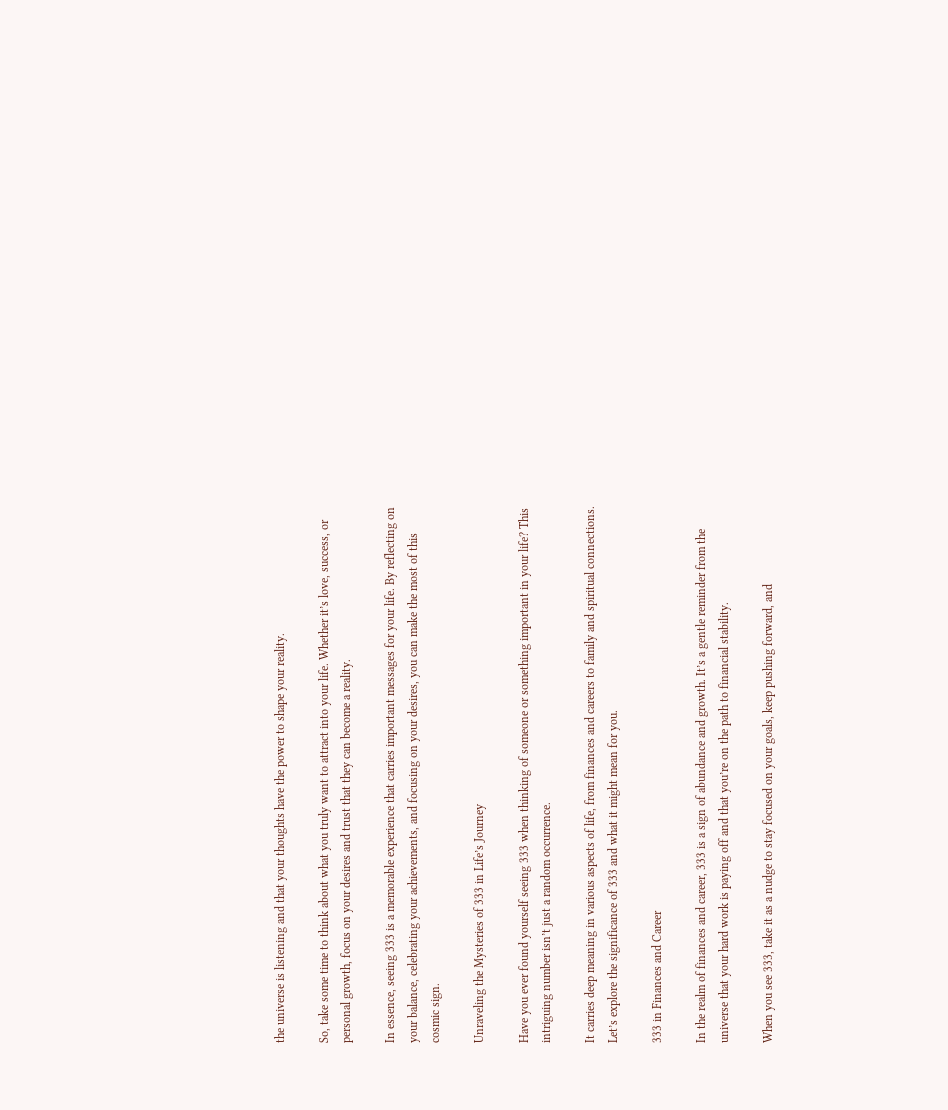the universe is listening and that your thoughts have the power to shape your reality.

So, take some time to think about what you truly want to attract into your life. Whether it’s love, success, or personal growth, focus on your desires and trust that they can become a reality.

In essence, seeing 333 is a memorable experience that carries important messages for your life. By reflecting on your balance, celebrating your achievements, and focusing on your desires, you can make the most of this cosmic sign.

Unraveling the Mysteries of 333 in Life’s Journey

Have you ever found yourself seeing 333 when thinking of someone or something important in your life? This intriguing number isn’t just a random occurrence.

It carries deep meaning in various aspects of life, from finances and careers to family and spiritual connections. Let’s explore the significance of 333 and what it might mean for you.

333 in Finances and Career

In the realm of finances and career, 333 is a sign of abundance and growth. It’s a gentle reminder from the universe that your hard work is paying off and that you’re on the path to financial stability.

When you see 333, take it as a nudge to stay focused on your goals, keep pushing forward, and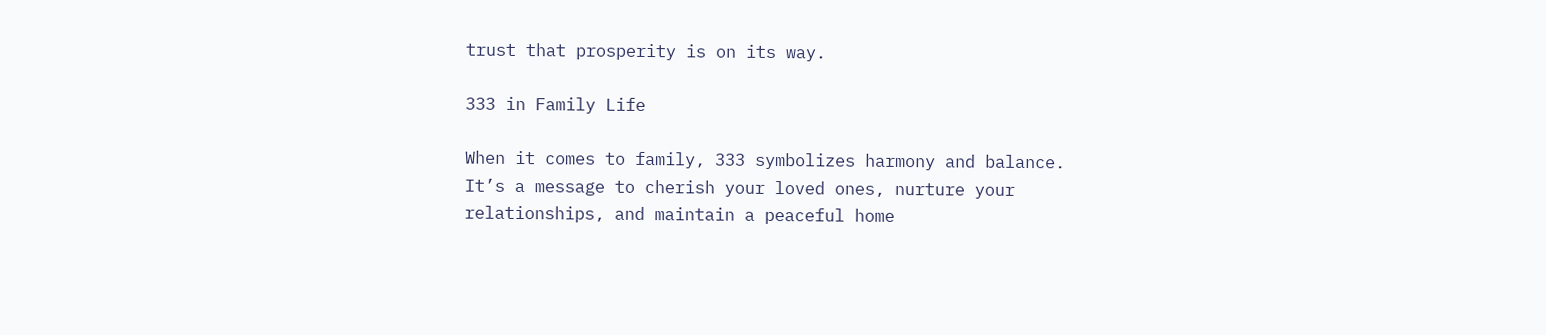trust that prosperity is on its way.

333 in Family Life

When it comes to family, 333 symbolizes harmony and balance. It’s a message to cherish your loved ones, nurture your relationships, and maintain a peaceful home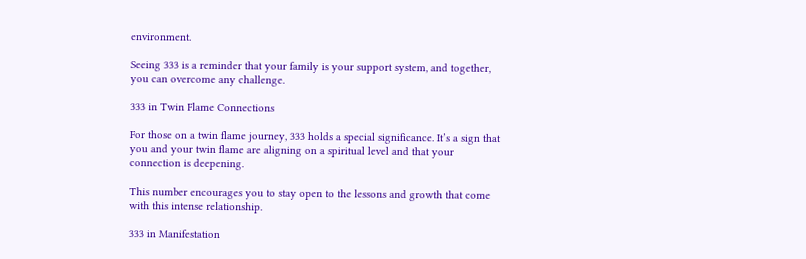environment.

Seeing 333 is a reminder that your family is your support system, and together, you can overcome any challenge.

333 in Twin Flame Connections

For those on a twin flame journey, 333 holds a special significance. It’s a sign that you and your twin flame are aligning on a spiritual level and that your connection is deepening.

This number encourages you to stay open to the lessons and growth that come with this intense relationship.

333 in Manifestation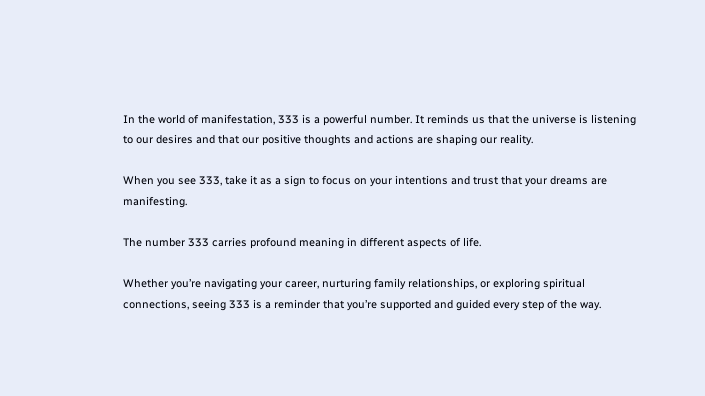In the world of manifestation, 333 is a powerful number. It reminds us that the universe is listening to our desires and that our positive thoughts and actions are shaping our reality.

When you see 333, take it as a sign to focus on your intentions and trust that your dreams are manifesting.

The number 333 carries profound meaning in different aspects of life.

Whether you’re navigating your career, nurturing family relationships, or exploring spiritual connections, seeing 333 is a reminder that you’re supported and guided every step of the way.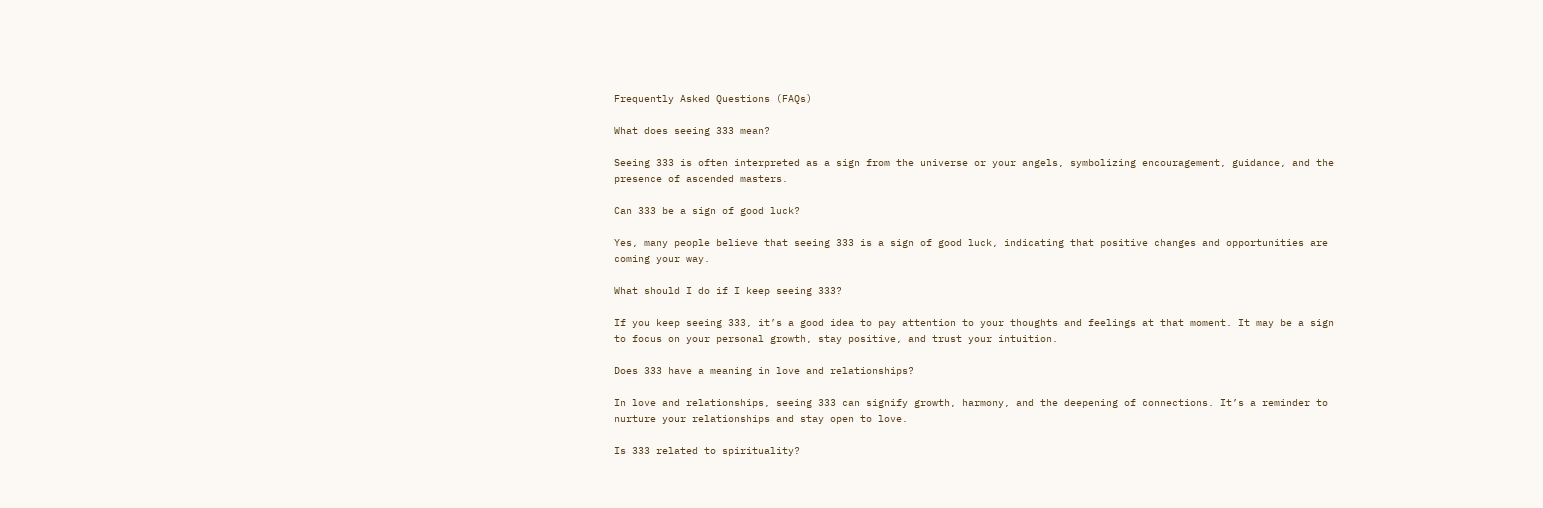Frequently Asked Questions (FAQs)

What does seeing 333 mean?

Seeing 333 is often interpreted as a sign from the universe or your angels, symbolizing encouragement, guidance, and the presence of ascended masters.

Can 333 be a sign of good luck?

Yes, many people believe that seeing 333 is a sign of good luck, indicating that positive changes and opportunities are coming your way.

What should I do if I keep seeing 333?

If you keep seeing 333, it’s a good idea to pay attention to your thoughts and feelings at that moment. It may be a sign to focus on your personal growth, stay positive, and trust your intuition.

Does 333 have a meaning in love and relationships?

In love and relationships, seeing 333 can signify growth, harmony, and the deepening of connections. It’s a reminder to nurture your relationships and stay open to love.

Is 333 related to spirituality?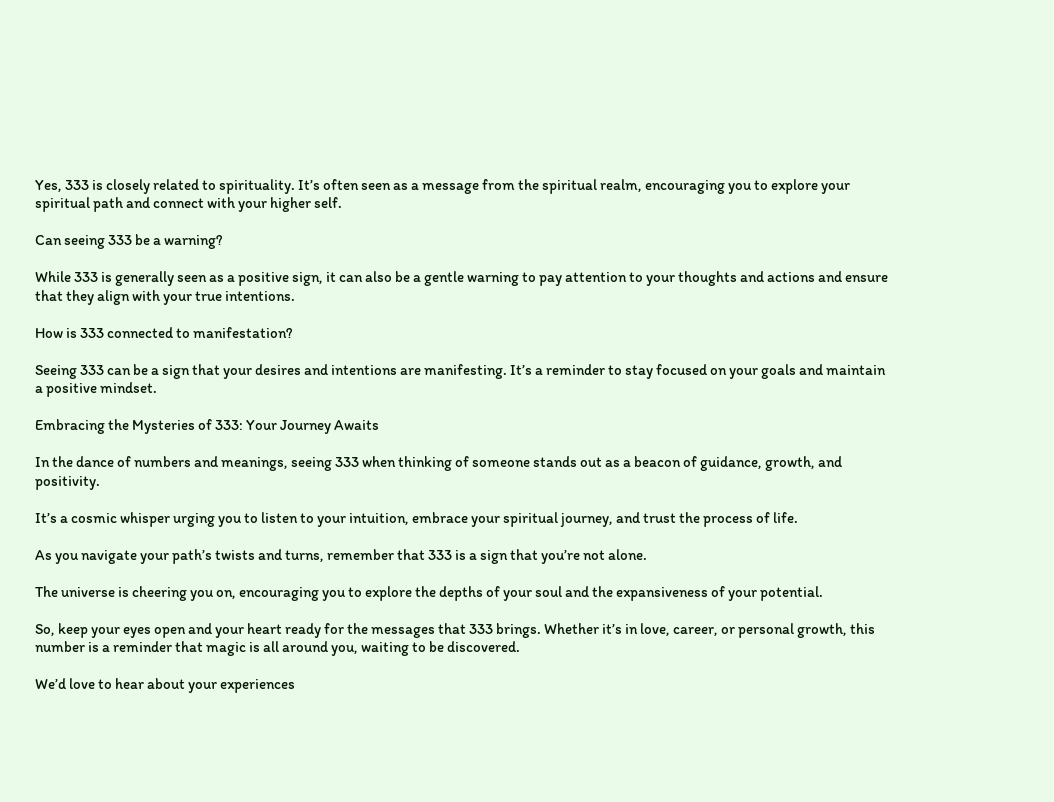Yes, 333 is closely related to spirituality. It’s often seen as a message from the spiritual realm, encouraging you to explore your spiritual path and connect with your higher self.

Can seeing 333 be a warning?

While 333 is generally seen as a positive sign, it can also be a gentle warning to pay attention to your thoughts and actions and ensure that they align with your true intentions.

How is 333 connected to manifestation?

Seeing 333 can be a sign that your desires and intentions are manifesting. It’s a reminder to stay focused on your goals and maintain a positive mindset.

Embracing the Mysteries of 333: Your Journey Awaits

In the dance of numbers and meanings, seeing 333 when thinking of someone stands out as a beacon of guidance, growth, and positivity.

It’s a cosmic whisper urging you to listen to your intuition, embrace your spiritual journey, and trust the process of life.

As you navigate your path’s twists and turns, remember that 333 is a sign that you’re not alone.

The universe is cheering you on, encouraging you to explore the depths of your soul and the expansiveness of your potential.

So, keep your eyes open and your heart ready for the messages that 333 brings. Whether it’s in love, career, or personal growth, this number is a reminder that magic is all around you, waiting to be discovered.

We’d love to hear about your experiences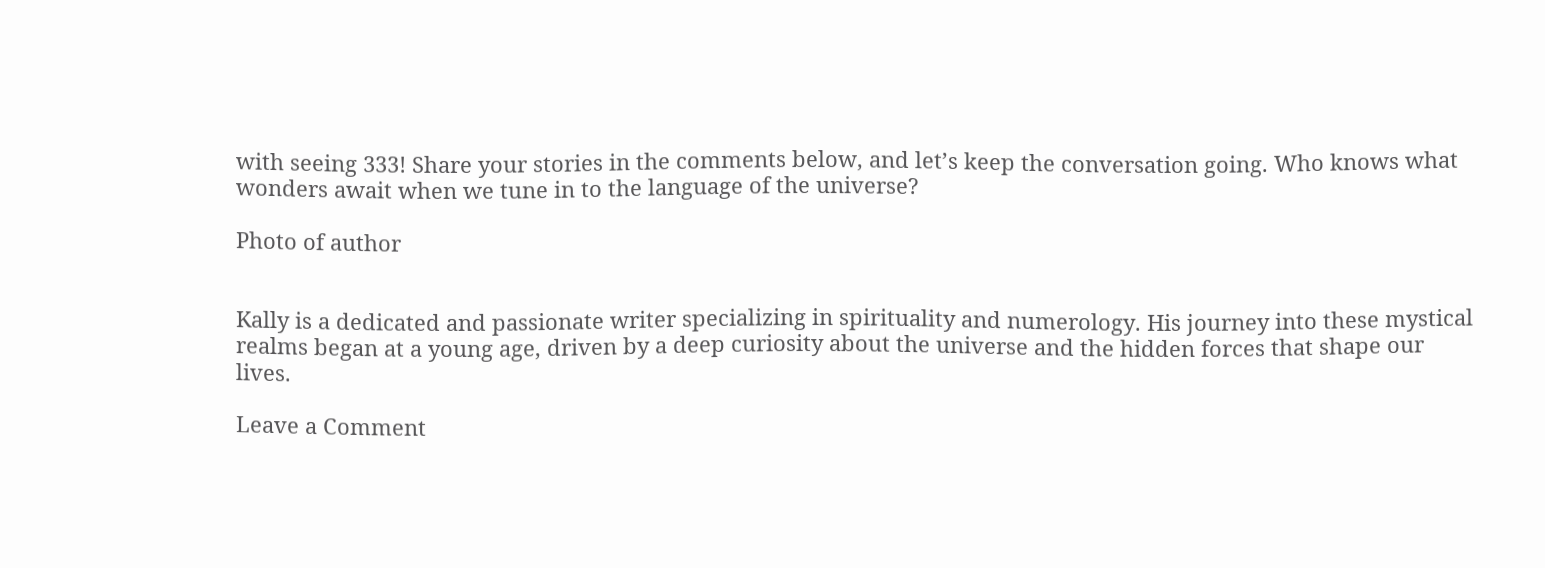with seeing 333! Share your stories in the comments below, and let’s keep the conversation going. Who knows what wonders await when we tune in to the language of the universe?

Photo of author


Kally is a dedicated and passionate writer specializing in spirituality and numerology. His journey into these mystical realms began at a young age, driven by a deep curiosity about the universe and the hidden forces that shape our lives.

Leave a Comment